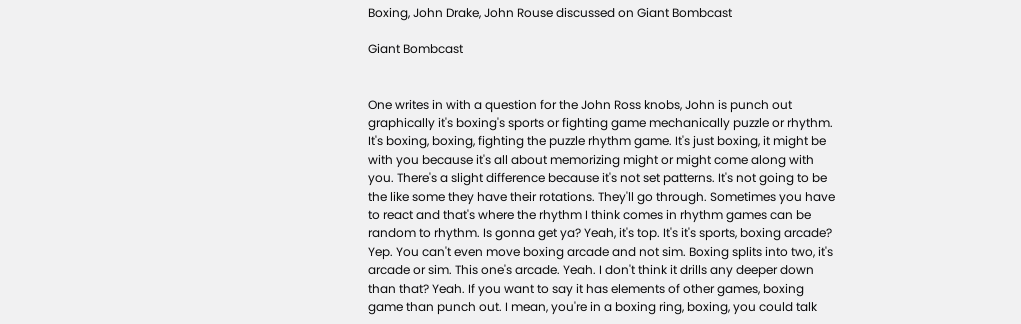Boxing, John Drake, John Rouse discussed on Giant Bombcast

Giant Bombcast


One writes in with a question for the John Ross knobs, John is punch out graphically it's boxing's sports or fighting game mechanically puzzle or rhythm. It's boxing, boxing, fighting the puzzle rhythm game. It's just boxing, it might be with you because it's all about memorizing might or might come along with you. There's a slight difference because it's not set patterns. It's not going to be the like some they have their rotations. They'll go through. Sometimes you have to react and that's where the rhythm I think comes in rhythm games can be random to rhythm. Is gonna get ya? Yeah, it's top. It's it's sports, boxing arcade? Yep. You can't even move boxing arcade and not sim. Boxing splits into two, it's arcade or sim. This one's arcade. Yeah. I don't think it drills any deeper down than that? Yeah. If you want to say it has elements of other games, boxing game than punch out. I mean, you're in a boxing ring, boxing, you could talk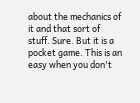about the mechanics of it and that sort of stuff. Sure. But it is a pocket game. This is an easy when you don't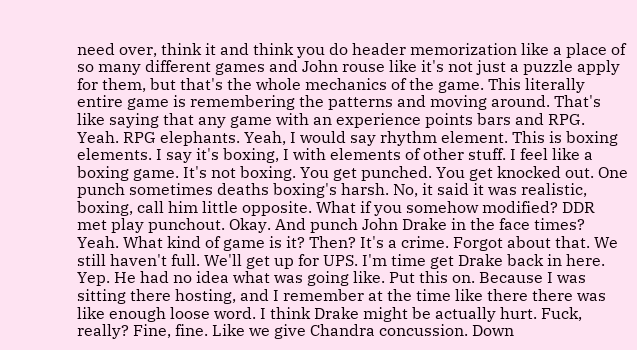need over, think it and think you do header memorization like a place of so many different games and John rouse like it's not just a puzzle apply for them, but that's the whole mechanics of the game. This literally entire game is remembering the patterns and moving around. That's like saying that any game with an experience points bars and RPG. Yeah. RPG elephants. Yeah, I would say rhythm element. This is boxing elements. I say it's boxing, I with elements of other stuff. I feel like a boxing game. It's not boxing. You get punched. You get knocked out. One punch sometimes deaths boxing's harsh. No, it said it was realistic, boxing, call him little opposite. What if you somehow modified? DDR met play punchout. Okay. And punch John Drake in the face times? Yeah. What kind of game is it? Then? It's a crime. Forgot about that. We still haven't full. We'll get up for UPS. I'm time get Drake back in here. Yep. He had no idea what was going like. Put this on. Because I was sitting there hosting, and I remember at the time like there there was like enough loose word. I think Drake might be actually hurt. Fuck, really? Fine, fine. Like we give Chandra concussion. Down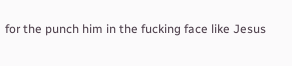for the punch him in the fucking face like Jesus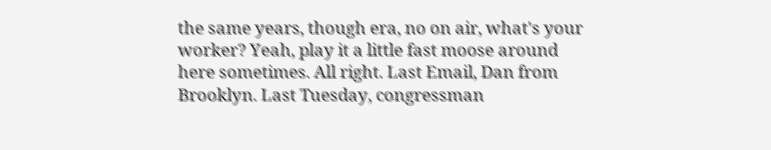the same years, though era, no on air, what's your worker? Yeah, play it a little fast moose around here sometimes. All right. Last Email, Dan from Brooklyn. Last Tuesday, congressman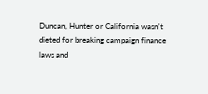Duncan, Hunter or California wasn't dieted for breaking campaign finance laws and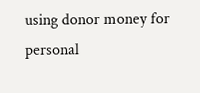using donor money for personal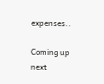expenses..

Coming up next